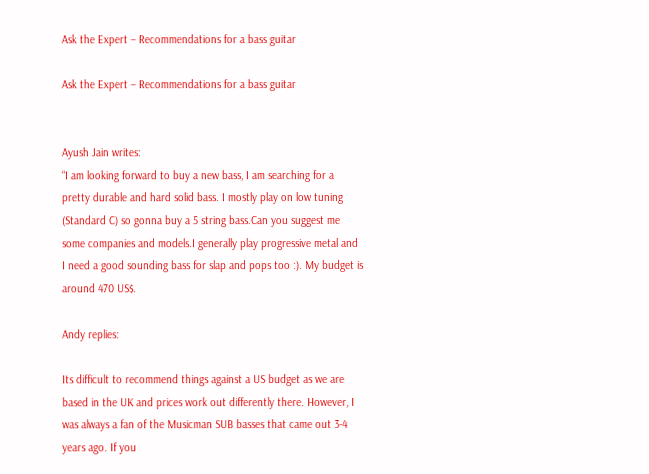Ask the Expert – Recommendations for a bass guitar

Ask the Expert – Recommendations for a bass guitar


Ayush Jain writes:
“I am looking forward to buy a new bass, I am searching for a pretty durable and hard solid bass. I mostly play on low tuning (Standard C) so gonna buy a 5 string bass.Can you suggest me some companies and models.I generally play progressive metal and I need a good sounding bass for slap and pops too :). My budget is around 470 US$.

Andy replies:

Its difficult to recommend things against a US budget as we are based in the UK and prices work out differently there. However, I was always a fan of the Musicman SUB basses that came out 3-4 years ago. If you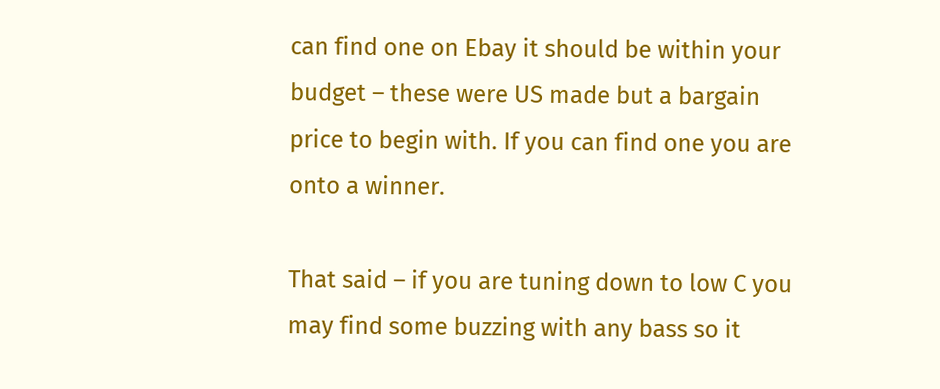can find one on Ebay it should be within your budget – these were US made but a bargain price to begin with. If you can find one you are onto a winner.

That said – if you are tuning down to low C you may find some buzzing with any bass so it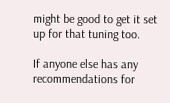might be good to get it set up for that tuning too.

If anyone else has any recommendations for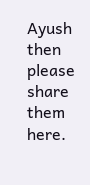Ayush then please share them here.